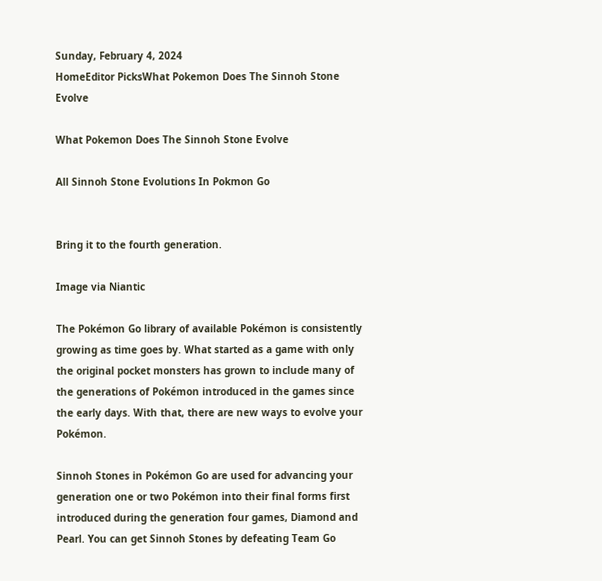Sunday, February 4, 2024
HomeEditor PicksWhat Pokemon Does The Sinnoh Stone Evolve

What Pokemon Does The Sinnoh Stone Evolve

All Sinnoh Stone Evolutions In Pokmon Go


Bring it to the fourth generation.

Image via Niantic

The Pokémon Go library of available Pokémon is consistently growing as time goes by. What started as a game with only the original pocket monsters has grown to include many of the generations of Pokémon introduced in the games since the early days. With that, there are new ways to evolve your Pokémon.

Sinnoh Stones in Pokémon Go are used for advancing your generation one or two Pokémon into their final forms first introduced during the generation four games, Diamond and Pearl. You can get Sinnoh Stones by defeating Team Go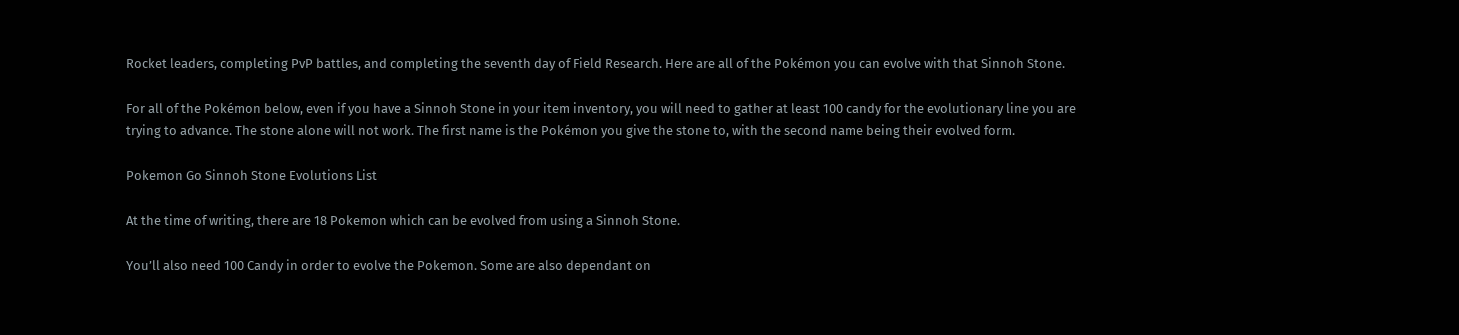Rocket leaders, completing PvP battles, and completing the seventh day of Field Research. Here are all of the Pokémon you can evolve with that Sinnoh Stone.

For all of the Pokémon below, even if you have a Sinnoh Stone in your item inventory, you will need to gather at least 100 candy for the evolutionary line you are trying to advance. The stone alone will not work. The first name is the Pokémon you give the stone to, with the second name being their evolved form.

Pokemon Go Sinnoh Stone Evolutions List

At the time of writing, there are 18 Pokemon which can be evolved from using a Sinnoh Stone.

You’ll also need 100 Candy in order to evolve the Pokemon. Some are also dependant on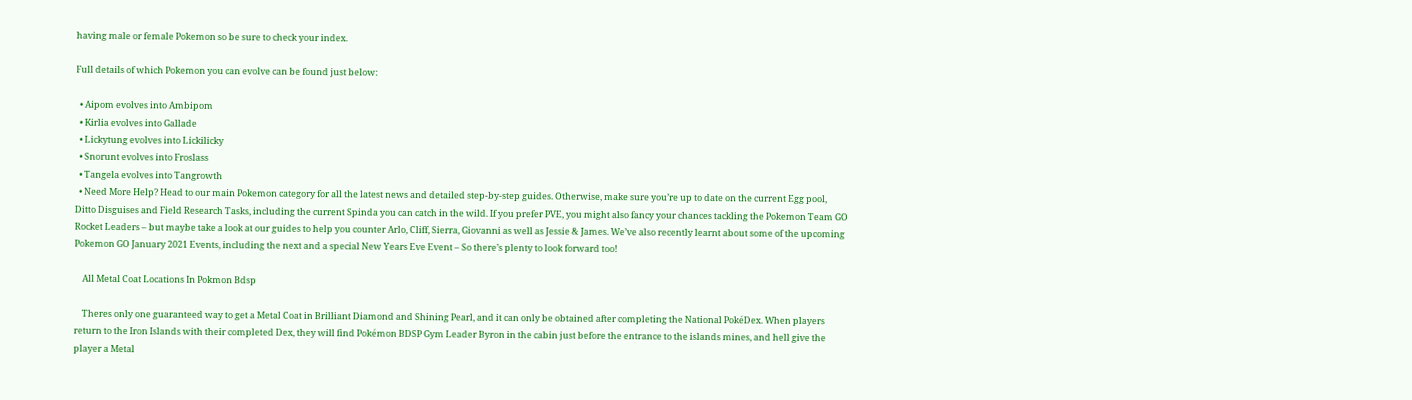having male or female Pokemon so be sure to check your index.

Full details of which Pokemon you can evolve can be found just below:

  • Aipom evolves into Ambipom
  • Kirlia evolves into Gallade
  • Lickytung evolves into Lickilicky
  • Snorunt evolves into Froslass
  • Tangela evolves into Tangrowth
  • Need More Help? Head to our main Pokemon category for all the latest news and detailed step-by-step guides. Otherwise, make sure you’re up to date on the current Egg pool, Ditto Disguises and Field Research Tasks, including the current Spinda you can catch in the wild. If you prefer PVE, you might also fancy your chances tackling the Pokemon Team GO Rocket Leaders – but maybe take a look at our guides to help you counter Arlo, Cliff, Sierra, Giovanni as well as Jessie & James. We’ve also recently learnt about some of the upcoming Pokemon GO January 2021 Events, including the next and a special New Years Eve Event – So there’s plenty to look forward too!

    All Metal Coat Locations In Pokmon Bdsp

    Theres only one guaranteed way to get a Metal Coat in Brilliant Diamond and Shining Pearl, and it can only be obtained after completing the National PokéDex. When players return to the Iron Islands with their completed Dex, they will find Pokémon BDSP Gym Leader Byron in the cabin just before the entrance to the islands mines, and hell give the player a Metal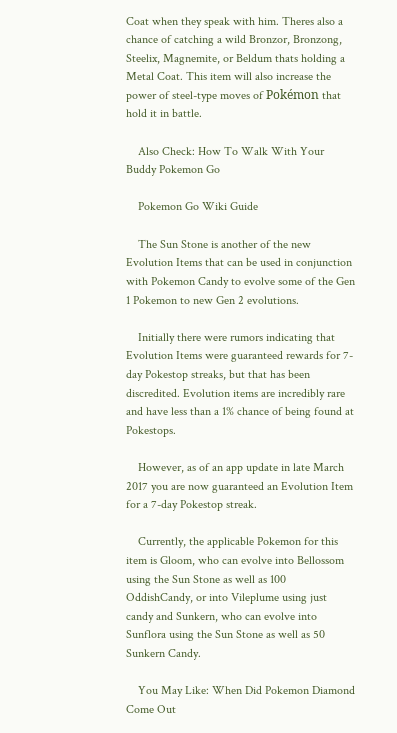Coat when they speak with him. Theres also a chance of catching a wild Bronzor, Bronzong, Steelix, Magnemite, or Beldum thats holding a Metal Coat. This item will also increase the power of steel-type moves of Pokémon that hold it in battle.

    Also Check: How To Walk With Your Buddy Pokemon Go

    Pokemon Go Wiki Guide

    The Sun Stone is another of the new Evolution Items that can be used in conjunction with Pokemon Candy to evolve some of the Gen 1 Pokemon to new Gen 2 evolutions.

    Initially there were rumors indicating that Evolution Items were guaranteed rewards for 7-day Pokestop streaks, but that has been discredited. Evolution items are incredibly rare and have less than a 1% chance of being found at Pokestops.

    However, as of an app update in late March 2017 you are now guaranteed an Evolution Item for a 7-day Pokestop streak.

    Currently, the applicable Pokemon for this item is Gloom, who can evolve into Bellossom using the Sun Stone as well as 100 OddishCandy, or into Vileplume using just candy and Sunkern, who can evolve into Sunflora using the Sun Stone as well as 50 Sunkern Candy.

    You May Like: When Did Pokemon Diamond Come Out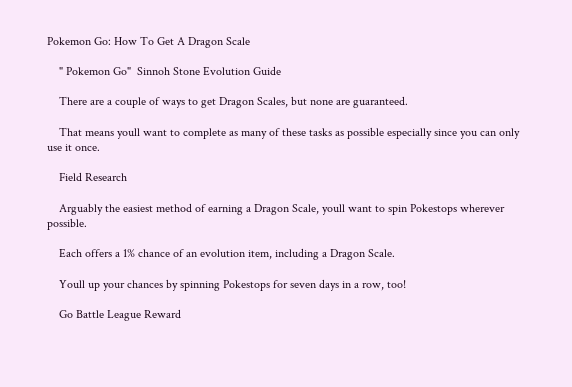Pokemon Go: How To Get A Dragon Scale

    " Pokemon Go"  Sinnoh Stone Evolution Guide

    There are a couple of ways to get Dragon Scales, but none are guaranteed.

    That means youll want to complete as many of these tasks as possible especially since you can only use it once.

    Field Research

    Arguably the easiest method of earning a Dragon Scale, youll want to spin Pokestops wherever possible.

    Each offers a 1% chance of an evolution item, including a Dragon Scale.

    Youll up your chances by spinning Pokestops for seven days in a row, too!

    Go Battle League Reward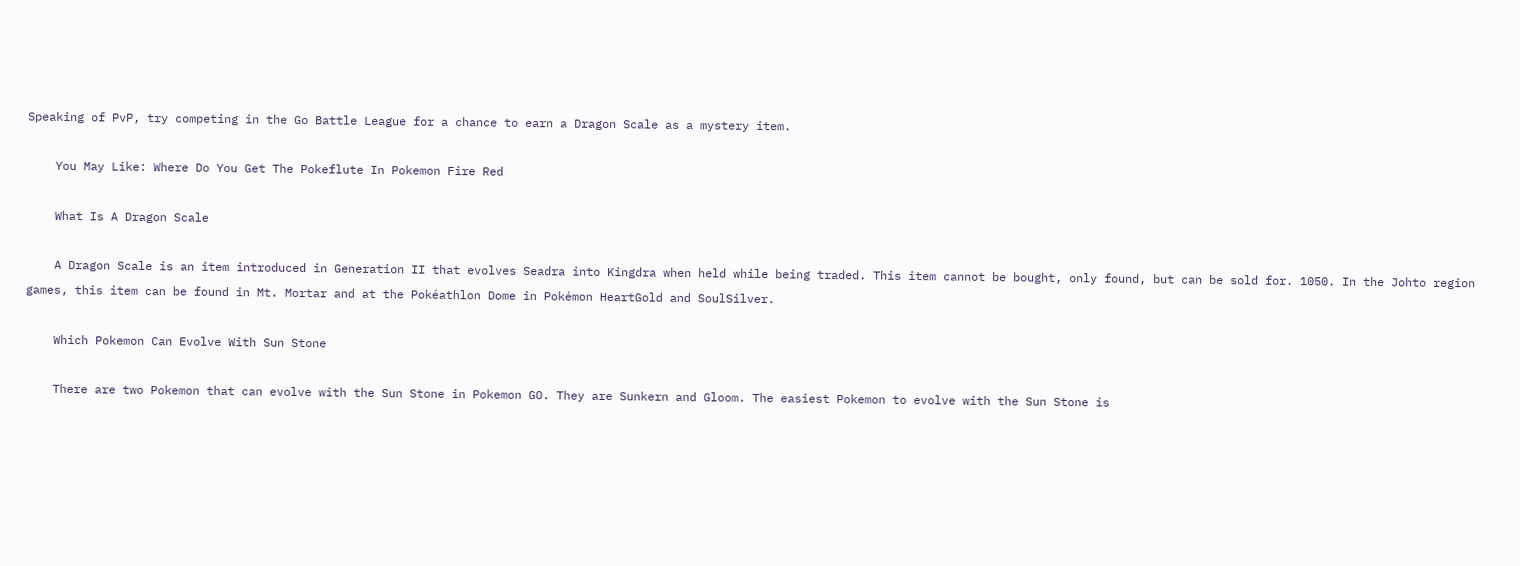Speaking of PvP, try competing in the Go Battle League for a chance to earn a Dragon Scale as a mystery item.

    You May Like: Where Do You Get The Pokeflute In Pokemon Fire Red

    What Is A Dragon Scale

    A Dragon Scale is an item introduced in Generation II that evolves Seadra into Kingdra when held while being traded. This item cannot be bought, only found, but can be sold for. 1050. In the Johto region games, this item can be found in Mt. Mortar and at the Pokéathlon Dome in Pokémon HeartGold and SoulSilver.

    Which Pokemon Can Evolve With Sun Stone

    There are two Pokemon that can evolve with the Sun Stone in Pokemon GO. They are Sunkern and Gloom. The easiest Pokemon to evolve with the Sun Stone is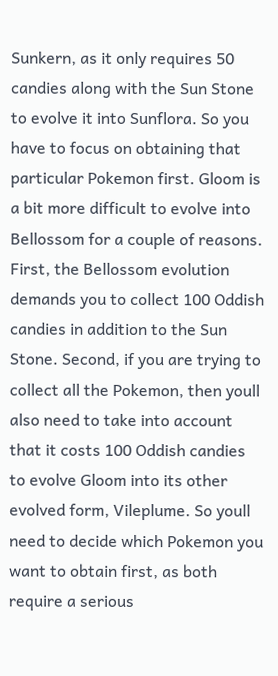Sunkern, as it only requires 50 candies along with the Sun Stone to evolve it into Sunflora. So you have to focus on obtaining that particular Pokemon first. Gloom is a bit more difficult to evolve into Bellossom for a couple of reasons. First, the Bellossom evolution demands you to collect 100 Oddish candies in addition to the Sun Stone. Second, if you are trying to collect all the Pokemon, then youll also need to take into account that it costs 100 Oddish candies to evolve Gloom into its other evolved form, Vileplume. So youll need to decide which Pokemon you want to obtain first, as both require a serious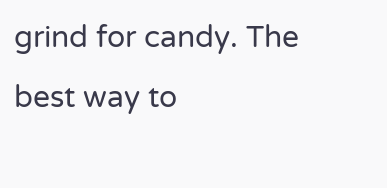grind for candy. The best way to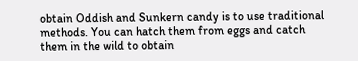obtain Oddish and Sunkern candy is to use traditional methods. You can hatch them from eggs and catch them in the wild to obtain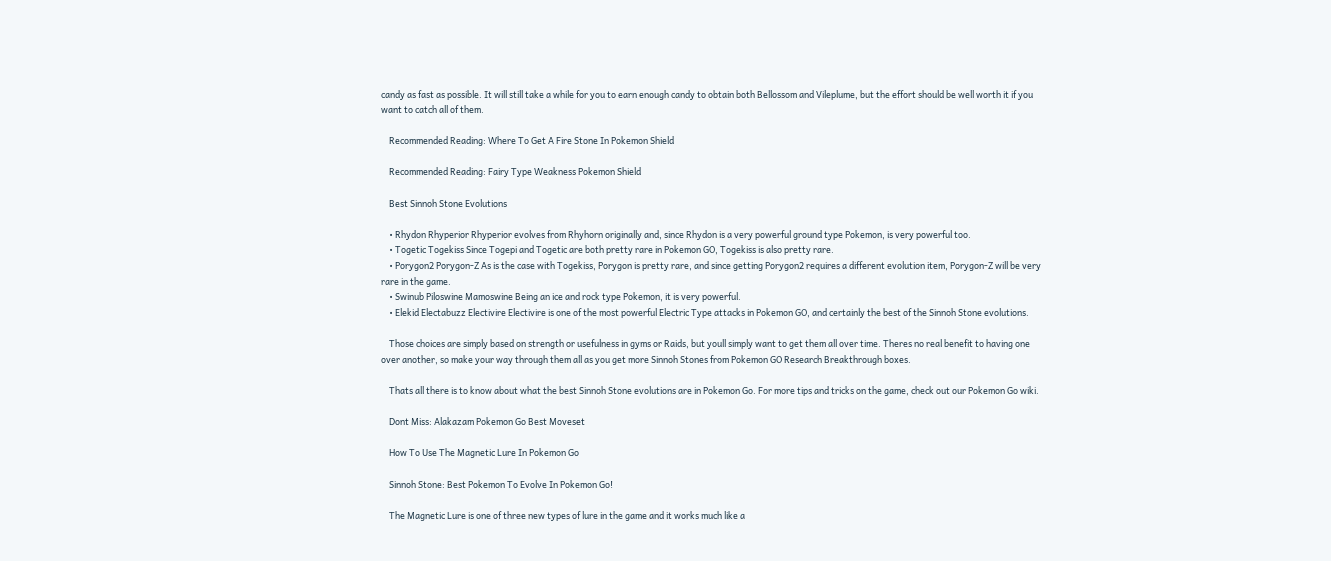candy as fast as possible. It will still take a while for you to earn enough candy to obtain both Bellossom and Vileplume, but the effort should be well worth it if you want to catch all of them.

    Recommended Reading: Where To Get A Fire Stone In Pokemon Shield

    Recommended Reading: Fairy Type Weakness Pokemon Shield

    Best Sinnoh Stone Evolutions

    • Rhydon Rhyperior Rhyperior evolves from Rhyhorn originally and, since Rhydon is a very powerful ground type Pokemon, is very powerful too.
    • Togetic Togekiss Since Togepi and Togetic are both pretty rare in Pokemon GO, Togekiss is also pretty rare.
    • Porygon2 Porygon-Z As is the case with Togekiss, Porygon is pretty rare, and since getting Porygon2 requires a different evolution item, Porygon-Z will be very rare in the game.
    • Swinub Piloswine Mamoswine Being an ice and rock type Pokemon, it is very powerful.
    • Elekid Electabuzz Electivire Electivire is one of the most powerful Electric Type attacks in Pokemon GO, and certainly the best of the Sinnoh Stone evolutions.

    Those choices are simply based on strength or usefulness in gyms or Raids, but youll simply want to get them all over time. Theres no real benefit to having one over another, so make your way through them all as you get more Sinnoh Stones from Pokemon GO Research Breakthrough boxes.

    Thats all there is to know about what the best Sinnoh Stone evolutions are in Pokemon Go. For more tips and tricks on the game, check out our Pokemon Go wiki.

    Dont Miss: Alakazam Pokemon Go Best Moveset

    How To Use The Magnetic Lure In Pokemon Go

    Sinnoh Stone: Best Pokemon To Evolve In Pokemon Go!

    The Magnetic Lure is one of three new types of lure in the game and it works much like a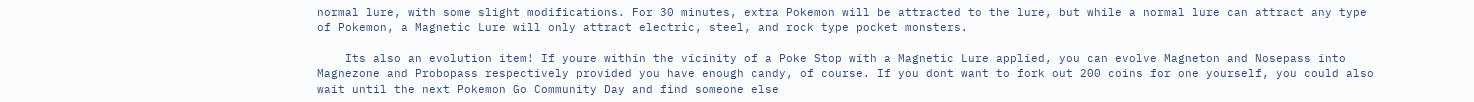normal lure, with some slight modifications. For 30 minutes, extra Pokemon will be attracted to the lure, but while a normal lure can attract any type of Pokemon, a Magnetic Lure will only attract electric, steel, and rock type pocket monsters.

    Its also an evolution item! If youre within the vicinity of a Poke Stop with a Magnetic Lure applied, you can evolve Magneton and Nosepass into Magnezone and Probopass respectively provided you have enough candy, of course. If you dont want to fork out 200 coins for one yourself, you could also wait until the next Pokemon Go Community Day and find someone else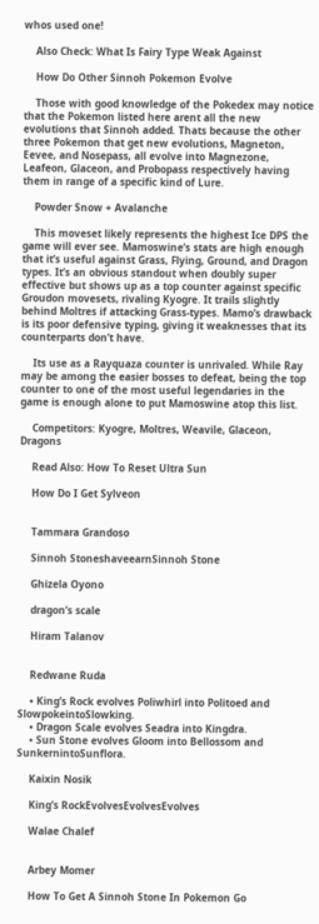whos used one!

    Also Check: What Is Fairy Type Weak Against

    How Do Other Sinnoh Pokemon Evolve

    Those with good knowledge of the Pokedex may notice that the Pokemon listed here arent all the new evolutions that Sinnoh added. Thats because the other three Pokemon that get new evolutions, Magneton, Eevee, and Nosepass, all evolve into Magnezone, Leafeon, Glaceon, and Probopass respectively having them in range of a specific kind of Lure.

    Powder Snow + Avalanche

    This moveset likely represents the highest Ice DPS the game will ever see. Mamoswine’s stats are high enough that it’s useful against Grass, Flying, Ground, and Dragon types. It’s an obvious standout when doubly super effective but shows up as a top counter against specific Groudon movesets, rivaling Kyogre. It trails slightly behind Moltres if attacking Grass-types. Mamo’s drawback is its poor defensive typing, giving it weaknesses that its counterparts don’t have.

    Its use as a Rayquaza counter is unrivaled. While Ray may be among the easier bosses to defeat, being the top counter to one of the most useful legendaries in the game is enough alone to put Mamoswine atop this list.

    Competitors: Kyogre, Moltres, Weavile, Glaceon, Dragons

    Read Also: How To Reset Ultra Sun

    How Do I Get Sylveon


    Tammara Grandoso

    Sinnoh StoneshaveearnSinnoh Stone

    Ghizela Oyono

    dragon’s scale

    Hiram Talanov


    Redwane Ruda

    • King’s Rock evolves Poliwhirl into Politoed and SlowpokeintoSlowking.
    • Dragon Scale evolves Seadra into Kingdra.
    • Sun Stone evolves Gloom into Bellossom and SunkernintoSunflora.

    Kaixin Nosik

    King’s RockEvolvesEvolvesEvolves

    Walae Chalef


    Arbey Momer

    How To Get A Sinnoh Stone In Pokemon Go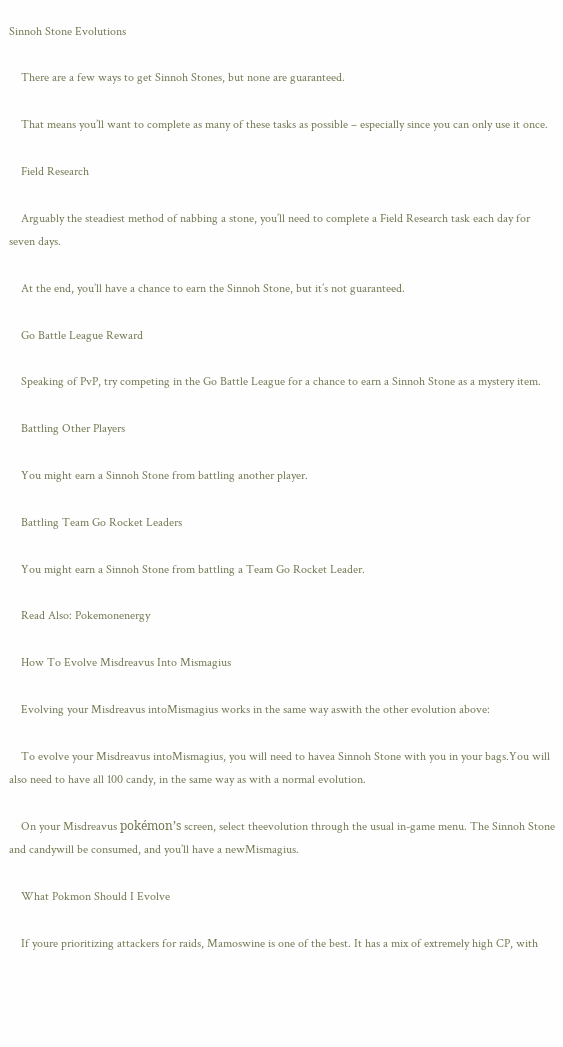Sinnoh Stone Evolutions

    There are a few ways to get Sinnoh Stones, but none are guaranteed.

    That means you’ll want to complete as many of these tasks as possible – especially since you can only use it once.

    Field Research

    Arguably the steadiest method of nabbing a stone, you’ll need to complete a Field Research task each day for seven days.

    At the end, you’ll have a chance to earn the Sinnoh Stone, but it’s not guaranteed.

    Go Battle League Reward

    Speaking of PvP, try competing in the Go Battle League for a chance to earn a Sinnoh Stone as a mystery item.

    Battling Other Players

    You might earn a Sinnoh Stone from battling another player.

    Battling Team Go Rocket Leaders

    You might earn a Sinnoh Stone from battling a Team Go Rocket Leader.

    Read Also: Pokemonenergy

    How To Evolve Misdreavus Into Mismagius

    Evolving your Misdreavus intoMismagius works in the same way aswith the other evolution above:

    To evolve your Misdreavus intoMismagius, you will need to havea Sinnoh Stone with you in your bags.You will also need to have all 100 candy, in the same way as with a normal evolution.

    On your Misdreavus pokémon’s screen, select theevolution through the usual in-game menu. The Sinnoh Stone and candywill be consumed, and you’ll have a newMismagius.

    What Pokmon Should I Evolve

    If youre prioritizing attackers for raids, Mamoswine is one of the best. It has a mix of extremely high CP, with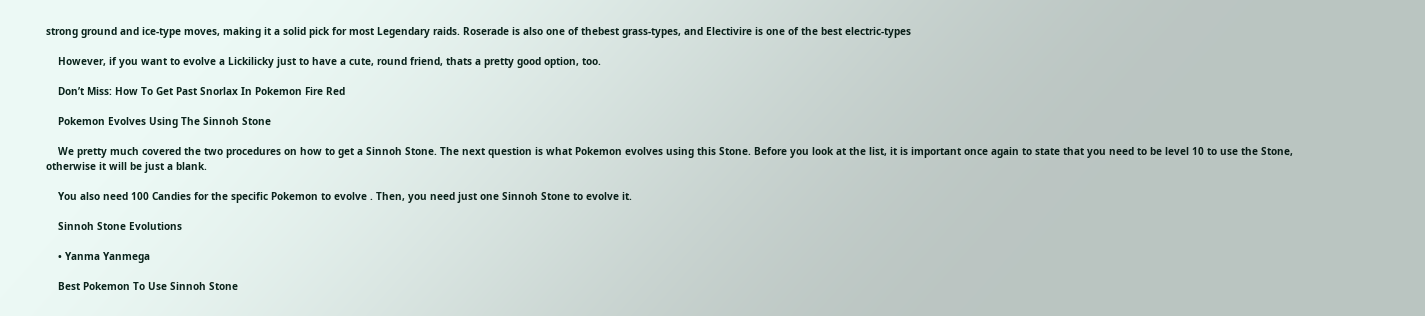strong ground and ice-type moves, making it a solid pick for most Legendary raids. Roserade is also one of thebest grass-types, and Electivire is one of the best electric-types

    However, if you want to evolve a Lickilicky just to have a cute, round friend, thats a pretty good option, too.

    Don’t Miss: How To Get Past Snorlax In Pokemon Fire Red

    Pokemon Evolves Using The Sinnoh Stone

    We pretty much covered the two procedures on how to get a Sinnoh Stone. The next question is what Pokemon evolves using this Stone. Before you look at the list, it is important once again to state that you need to be level 10 to use the Stone, otherwise it will be just a blank.

    You also need 100 Candies for the specific Pokemon to evolve . Then, you need just one Sinnoh Stone to evolve it.

    Sinnoh Stone Evolutions

    • Yanma Yanmega

    Best Pokemon To Use Sinnoh Stone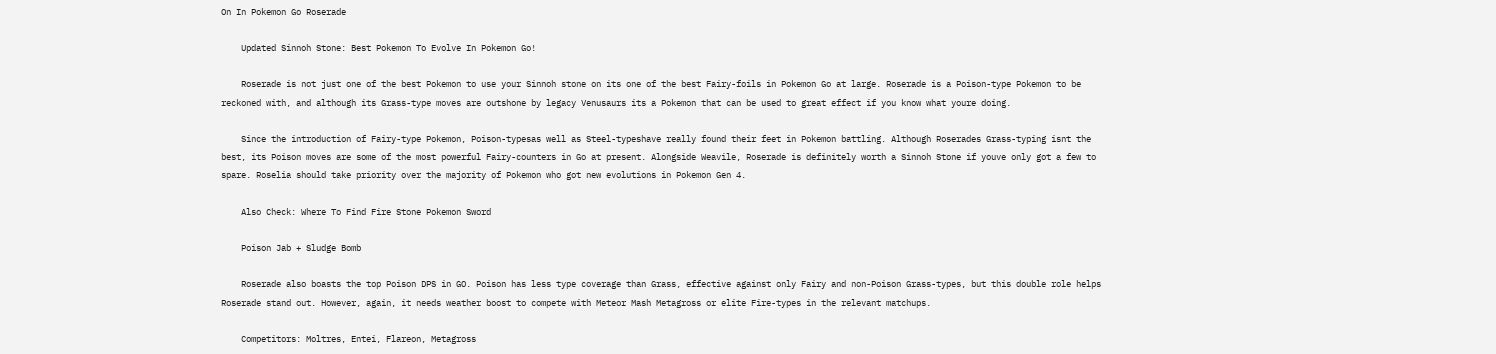On In Pokemon Go Roserade

    Updated Sinnoh Stone: Best Pokemon To Evolve In Pokemon Go!

    Roserade is not just one of the best Pokemon to use your Sinnoh stone on its one of the best Fairy-foils in Pokemon Go at large. Roserade is a Poison-type Pokemon to be reckoned with, and although its Grass-type moves are outshone by legacy Venusaurs its a Pokemon that can be used to great effect if you know what youre doing.

    Since the introduction of Fairy-type Pokemon, Poison-typesas well as Steel-typeshave really found their feet in Pokemon battling. Although Roserades Grass-typing isnt the best, its Poison moves are some of the most powerful Fairy-counters in Go at present. Alongside Weavile, Roserade is definitely worth a Sinnoh Stone if youve only got a few to spare. Roselia should take priority over the majority of Pokemon who got new evolutions in Pokemon Gen 4.

    Also Check: Where To Find Fire Stone Pokemon Sword

    Poison Jab + Sludge Bomb

    Roserade also boasts the top Poison DPS in GO. Poison has less type coverage than Grass, effective against only Fairy and non-Poison Grass-types, but this double role helps Roserade stand out. However, again, it needs weather boost to compete with Meteor Mash Metagross or elite Fire-types in the relevant matchups.

    Competitors: Moltres, Entei, Flareon, Metagross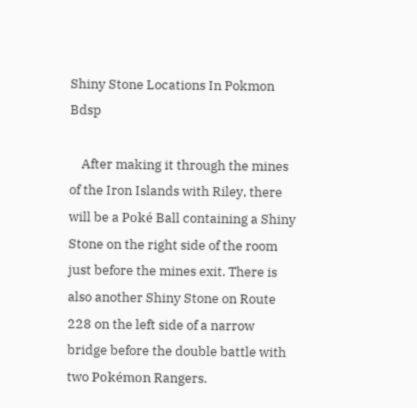Shiny Stone Locations In Pokmon Bdsp

    After making it through the mines of the Iron Islands with Riley, there will be a Poké Ball containing a Shiny Stone on the right side of the room just before the mines exit. There is also another Shiny Stone on Route 228 on the left side of a narrow bridge before the double battle with two Pokémon Rangers.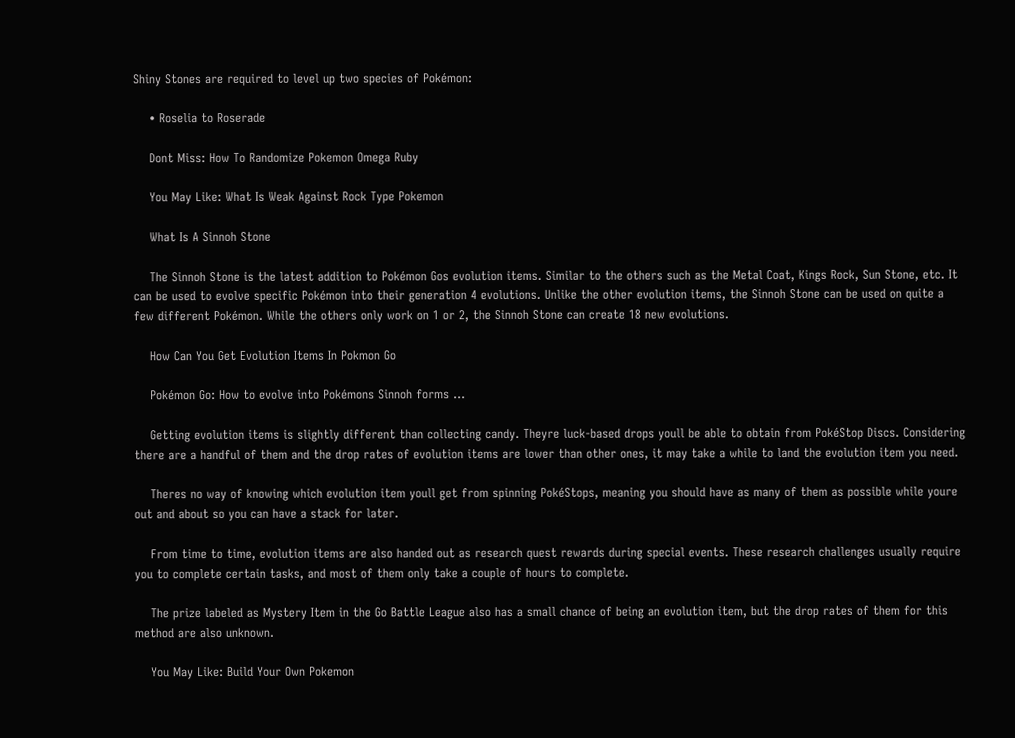Shiny Stones are required to level up two species of Pokémon:

    • Roselia to Roserade

    Dont Miss: How To Randomize Pokemon Omega Ruby

    You May Like: What Is Weak Against Rock Type Pokemon

    What Is A Sinnoh Stone

    The Sinnoh Stone is the latest addition to Pokémon Gos evolution items. Similar to the others such as the Metal Coat, Kings Rock, Sun Stone, etc. It can be used to evolve specific Pokémon into their generation 4 evolutions. Unlike the other evolution items, the Sinnoh Stone can be used on quite a few different Pokémon. While the others only work on 1 or 2, the Sinnoh Stone can create 18 new evolutions.

    How Can You Get Evolution Items In Pokmon Go

    Pokémon Go: How to evolve into Pokémons Sinnoh forms ...

    Getting evolution items is slightly different than collecting candy. Theyre luck-based drops youll be able to obtain from PokéStop Discs. Considering there are a handful of them and the drop rates of evolution items are lower than other ones, it may take a while to land the evolution item you need.

    Theres no way of knowing which evolution item youll get from spinning PokéStops, meaning you should have as many of them as possible while youre out and about so you can have a stack for later.

    From time to time, evolution items are also handed out as research quest rewards during special events. These research challenges usually require you to complete certain tasks, and most of them only take a couple of hours to complete.

    The prize labeled as Mystery Item in the Go Battle League also has a small chance of being an evolution item, but the drop rates of them for this method are also unknown.

    You May Like: Build Your Own Pokemon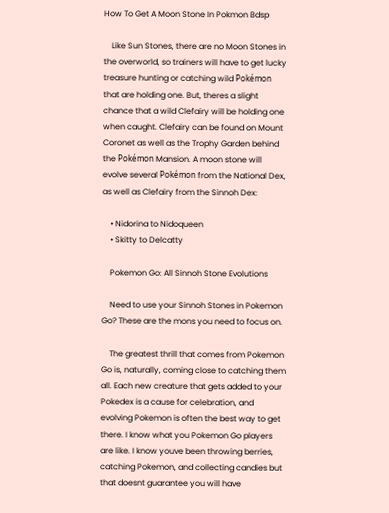How To Get A Moon Stone In Pokmon Bdsp

    Like Sun Stones, there are no Moon Stones in the overworld, so trainers will have to get lucky treasure hunting or catching wild Pokémon that are holding one. But, theres a slight chance that a wild Clefairy will be holding one when caught. Clefairy can be found on Mount Coronet as well as the Trophy Garden behind the Pokémon Mansion. A moon stone will evolve several Pokémon from the National Dex, as well as Clefairy from the Sinnoh Dex:

    • Nidorina to Nidoqueen
    • Skitty to Delcatty

    Pokemon Go: All Sinnoh Stone Evolutions

    Need to use your Sinnoh Stones in Pokemon Go? These are the mons you need to focus on.

    The greatest thrill that comes from Pokemon Go is, naturally, coming close to catching them all. Each new creature that gets added to your Pokedex is a cause for celebration, and evolving Pokemon is often the best way to get there. I know what you Pokemon Go players are like. I know youve been throwing berries, catching Pokemon, and collecting candies but that doesnt guarantee you will have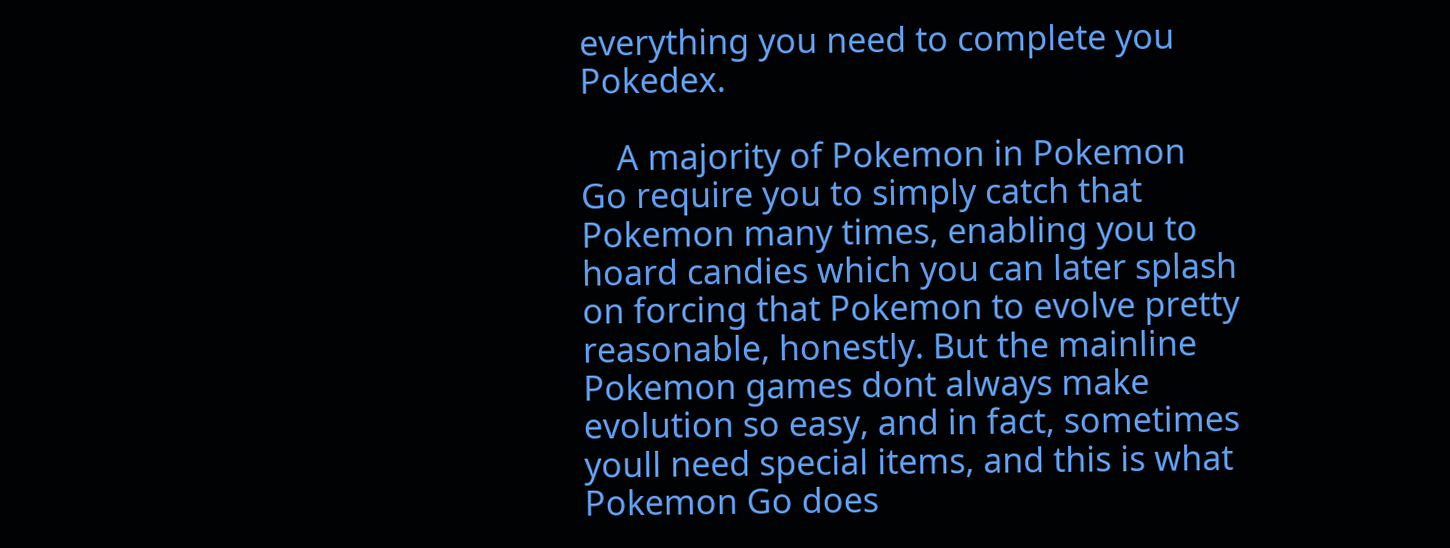everything you need to complete you Pokedex.

    A majority of Pokemon in Pokemon Go require you to simply catch that Pokemon many times, enabling you to hoard candies which you can later splash on forcing that Pokemon to evolve pretty reasonable, honestly. But the mainline Pokemon games dont always make evolution so easy, and in fact, sometimes youll need special items, and this is what Pokemon Go does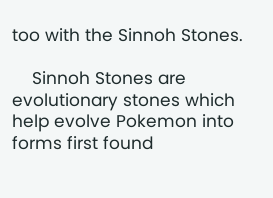too with the Sinnoh Stones.

    Sinnoh Stones are evolutionary stones which help evolve Pokemon into forms first found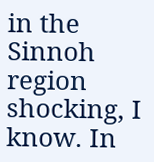in the Sinnoh region shocking, I know. In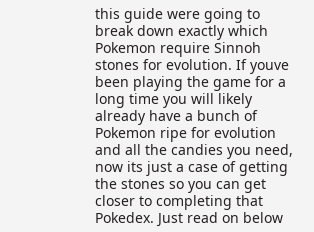this guide were going to break down exactly which Pokemon require Sinnoh stones for evolution. If youve been playing the game for a long time you will likely already have a bunch of Pokemon ripe for evolution and all the candies you need, now its just a case of getting the stones so you can get closer to completing that Pokedex. Just read on below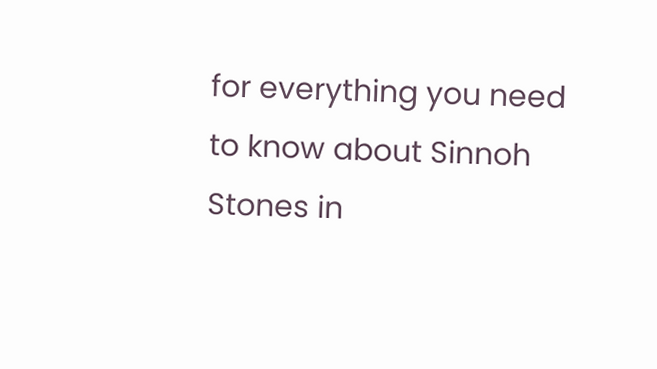for everything you need to know about Sinnoh Stones in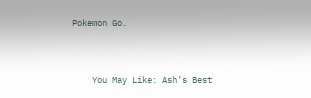Pokemon Go.


    You May Like: Ash’s Best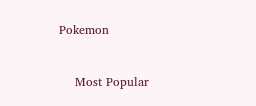Pokemon


    Most Popular